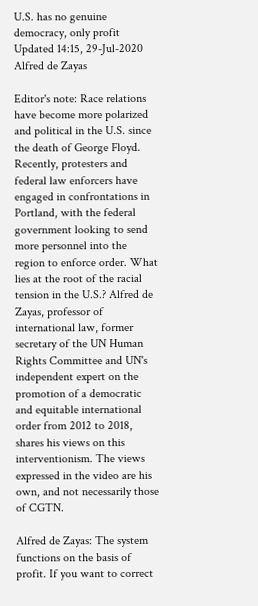U.S. has no genuine democracy, only profit
Updated 14:15, 29-Jul-2020
Alfred de Zayas

Editor's note: Race relations have become more polarized and political in the U.S. since the death of George Floyd. Recently, protesters and federal law enforcers have engaged in confrontations in Portland, with the federal government looking to send more personnel into the region to enforce order. What lies at the root of the racial tension in the U.S.? Alfred de Zayas, professor of international law, former secretary of the UN Human Rights Committee and UN's independent expert on the promotion of a democratic and equitable international order from 2012 to 2018, shares his views on this interventionism. The views expressed in the video are his own, and not necessarily those of CGTN.

Alfred de Zayas: The system functions on the basis of profit. If you want to correct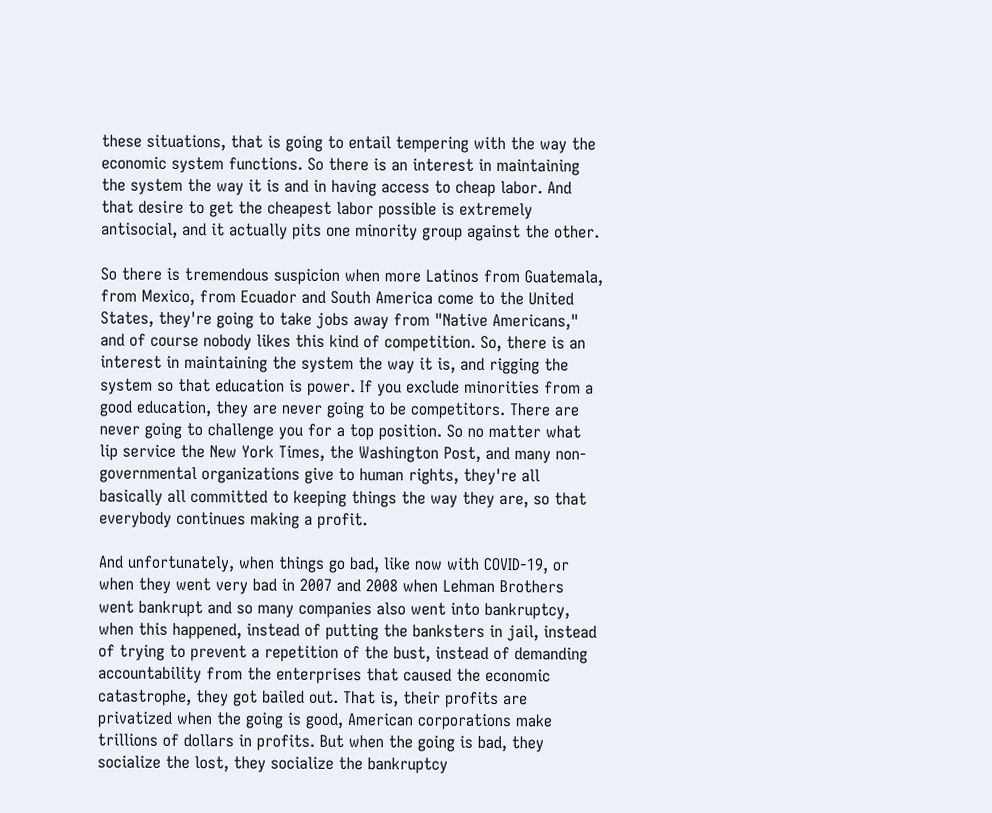these situations, that is going to entail tempering with the way the economic system functions. So there is an interest in maintaining the system the way it is and in having access to cheap labor. And that desire to get the cheapest labor possible is extremely antisocial, and it actually pits one minority group against the other.

So there is tremendous suspicion when more Latinos from Guatemala, from Mexico, from Ecuador and South America come to the United States, they're going to take jobs away from "Native Americans," and of course nobody likes this kind of competition. So, there is an interest in maintaining the system the way it is, and rigging the system so that education is power. If you exclude minorities from a good education, they are never going to be competitors. There are never going to challenge you for a top position. So no matter what lip service the New York Times, the Washington Post, and many non-governmental organizations give to human rights, they're all basically all committed to keeping things the way they are, so that everybody continues making a profit.

And unfortunately, when things go bad, like now with COVID-19, or when they went very bad in 2007 and 2008 when Lehman Brothers went bankrupt and so many companies also went into bankruptcy, when this happened, instead of putting the banksters in jail, instead of trying to prevent a repetition of the bust, instead of demanding accountability from the enterprises that caused the economic catastrophe, they got bailed out. That is, their profits are privatized when the going is good, American corporations make trillions of dollars in profits. But when the going is bad, they socialize the lost, they socialize the bankruptcy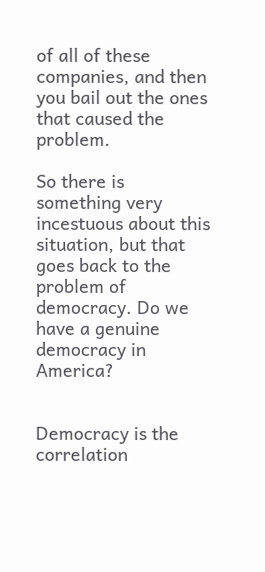of all of these companies, and then you bail out the ones that caused the problem.

So there is something very incestuous about this situation, but that goes back to the problem of democracy. Do we have a genuine democracy in America?


Democracy is the correlation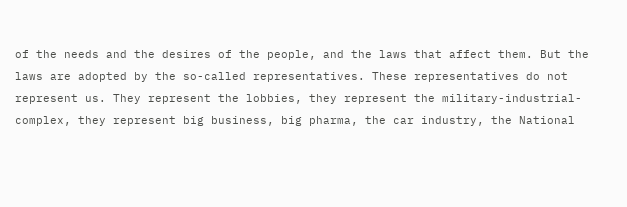of the needs and the desires of the people, and the laws that affect them. But the laws are adopted by the so-called representatives. These representatives do not represent us. They represent the lobbies, they represent the military-industrial-complex, they represent big business, big pharma, the car industry, the National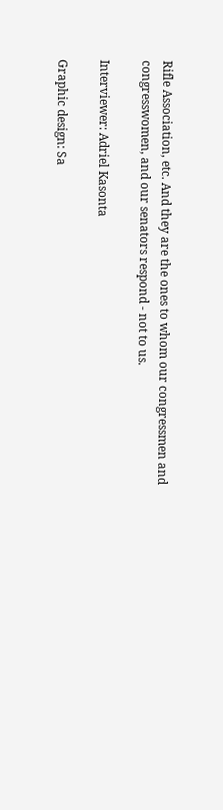Rifle Association, etc. And they are the ones to whom our congressmen and congresswomen, and our senators respond - not to us.

Interviewer: Adriel Kasonta

Graphic design: Sa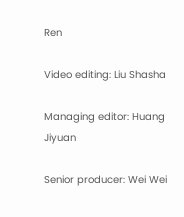Ren

Video editing: Liu Shasha

Managing editor: Huang Jiyuan

Senior producer: Wei Wei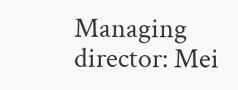Managing director: Mei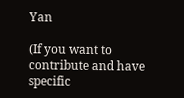Yan

(If you want to contribute and have specific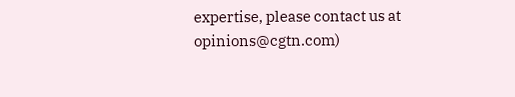expertise, please contact us at opinions@cgtn.com)